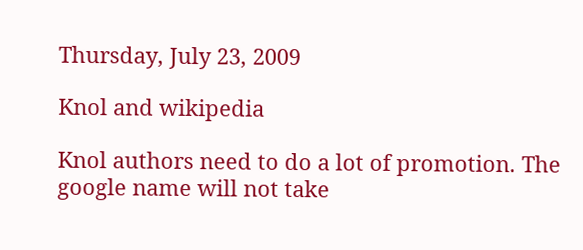Thursday, July 23, 2009

Knol and wikipedia

Knol authors need to do a lot of promotion. The google name will not take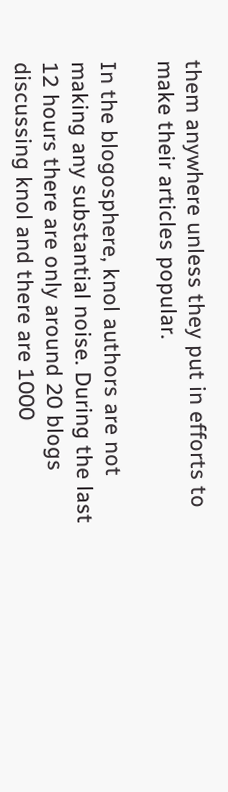them anywhere unless they put in efforts to make their articles popular.

In the blogosphere, knol authors are not making any substantial noise. During the last 12 hours there are only around 20 blogs discussing knol and there are 1000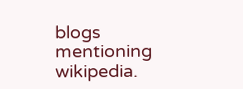blogs mentioning wikipedia.